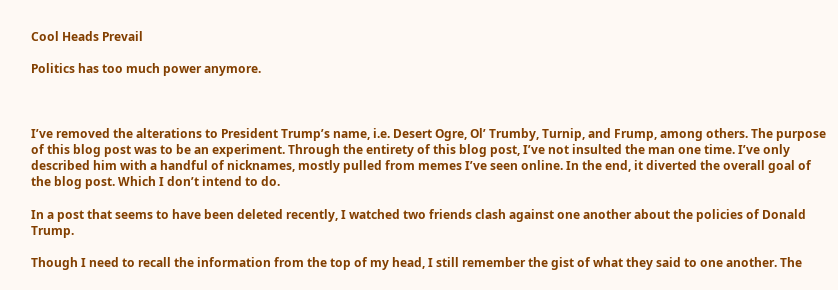Cool Heads Prevail

Politics has too much power anymore.



I’ve removed the alterations to President Trump’s name, i.e. Desert Ogre, Ol’ Trumby, Turnip, and Frump, among others. The purpose of this blog post was to be an experiment. Through the entirety of this blog post, I’ve not insulted the man one time. I’ve only described him with a handful of nicknames, mostly pulled from memes I’ve seen online. In the end, it diverted the overall goal of the blog post. Which I don’t intend to do.

In a post that seems to have been deleted recently, I watched two friends clash against one another about the policies of Donald Trump.

Though I need to recall the information from the top of my head, I still remember the gist of what they said to one another. The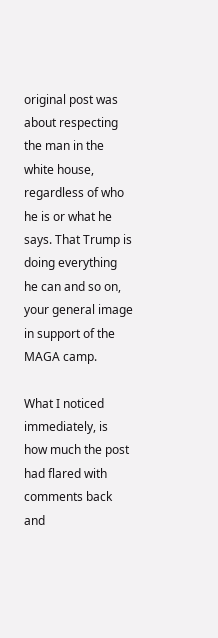original post was about respecting the man in the white house, regardless of who he is or what he says. That Trump is doing everything he can and so on, your general image in support of the MAGA camp.

What I noticed immediately, is how much the post had flared with comments back and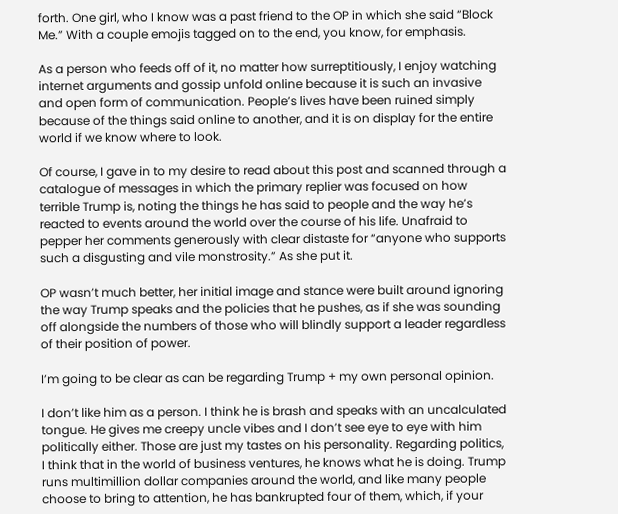forth. One girl, who I know was a past friend to the OP in which she said “Block Me.” With a couple emojis tagged on to the end, you know, for emphasis.

As a person who feeds off of it, no matter how surreptitiously, I enjoy watching internet arguments and gossip unfold online because it is such an invasive and open form of communication. People’s lives have been ruined simply because of the things said online to another, and it is on display for the entire world if we know where to look.

Of course, I gave in to my desire to read about this post and scanned through a catalogue of messages in which the primary replier was focused on how terrible Trump is, noting the things he has said to people and the way he’s reacted to events around the world over the course of his life. Unafraid to pepper her comments generously with clear distaste for “anyone who supports such a disgusting and vile monstrosity.” As she put it.

OP wasn’t much better, her initial image and stance were built around ignoring the way Trump speaks and the policies that he pushes, as if she was sounding off alongside the numbers of those who will blindly support a leader regardless of their position of power.

I’m going to be clear as can be regarding Trump + my own personal opinion.

I don’t like him as a person. I think he is brash and speaks with an uncalculated tongue. He gives me creepy uncle vibes and I don’t see eye to eye with him politically either. Those are just my tastes on his personality. Regarding politics, I think that in the world of business ventures, he knows what he is doing. Trump runs multimillion dollar companies around the world, and like many people choose to bring to attention, he has bankrupted four of them, which, if your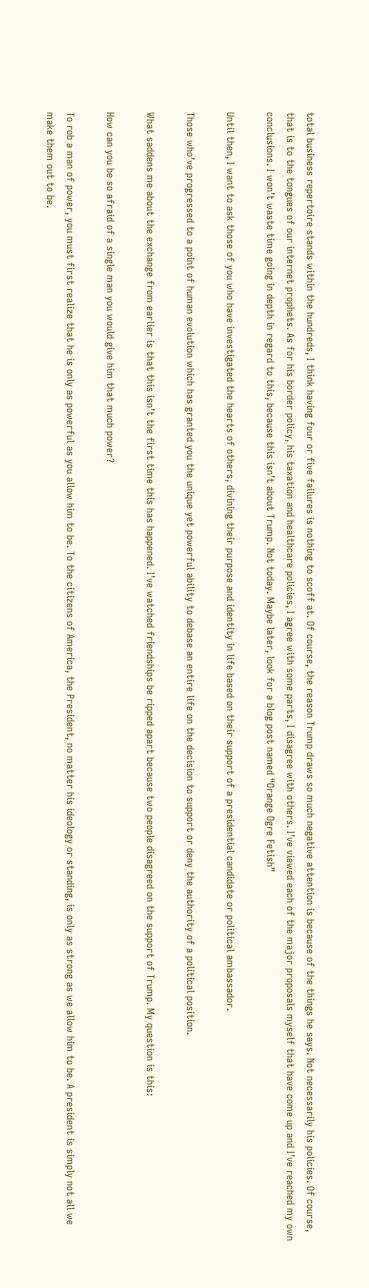total business repertoire stands within the hundreds, I think having four or five failures is nothing to scoff at. Of course, the reason Trump draws so much negative attention is because of the things he says. Not necessarily his policies. Of course, that is to the tongues of our internet prophets. As for his border policy, his taxation and healthcare policies, I agree with some parts, I disagree with others. I’ve viewed each of the major proposals myself that have come up and I’ve reached my own conclusions. I won’t waste time going in depth in regard to this, because this isn’t about Trump. Not today. Maybe later, look for a blog post named “Orange Ogre Fetish”

Until then, I want to ask those of you who have investigated the hearts of others, divining their purpose and identity in life based on their support of a presidential candidate or political ambassador.

Those who’ve progressed to a point of human evolution which has granted you the unique yet powerful ability to debase an entire life on the decision to support or deny the authority of a political position.

What saddens me about the exchange from earlier is that this isn’t the first time this has happened. I’ve watched friendships be ripped apart because two people disagreed on the support of Trump. My question is this:

How can you be so afraid of a single man you would give him that much power?

To rob a man of power, you must first realize that he is only as powerful as you allow him to be. To the citizens of America, the President, no matter his ideology or standing, is only as strong as we allow him to be. A president is simply not all we make them out to be.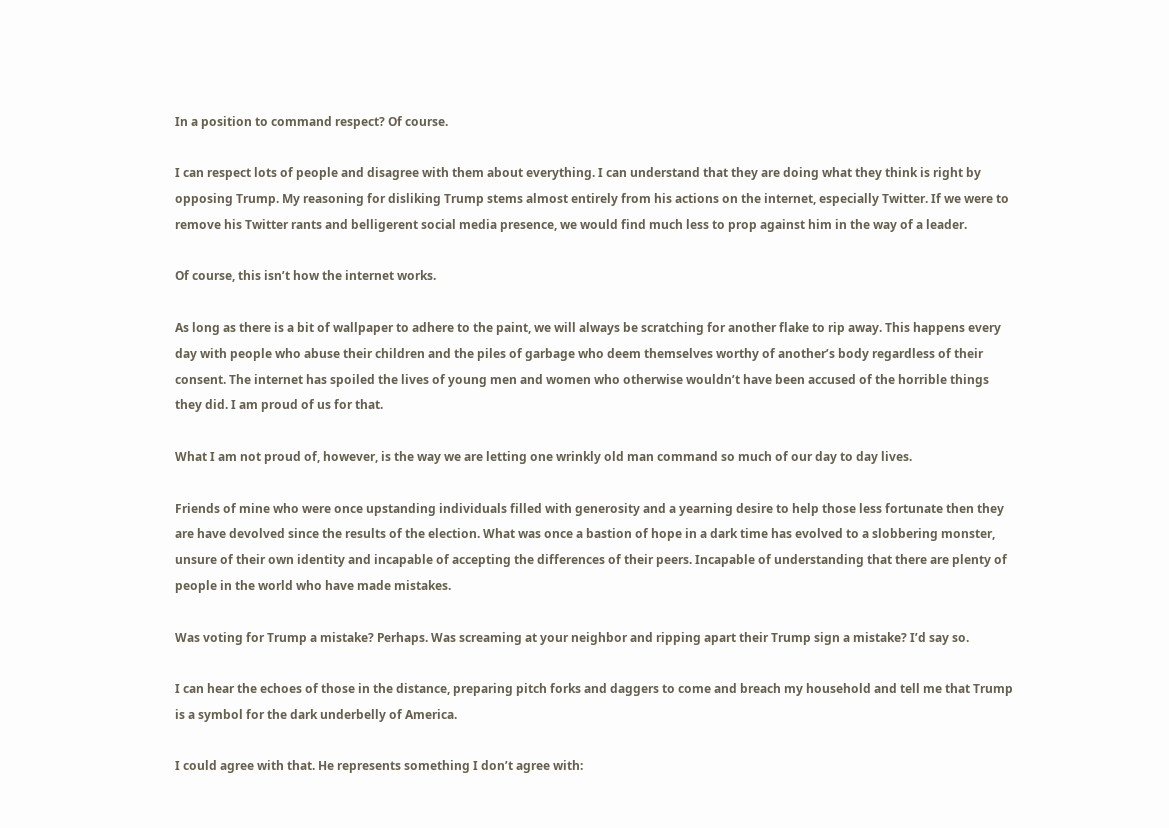In a position to command respect? Of course.

I can respect lots of people and disagree with them about everything. I can understand that they are doing what they think is right by opposing Trump. My reasoning for disliking Trump stems almost entirely from his actions on the internet, especially Twitter. If we were to remove his Twitter rants and belligerent social media presence, we would find much less to prop against him in the way of a leader.

Of course, this isn’t how the internet works.

As long as there is a bit of wallpaper to adhere to the paint, we will always be scratching for another flake to rip away. This happens every day with people who abuse their children and the piles of garbage who deem themselves worthy of another’s body regardless of their consent. The internet has spoiled the lives of young men and women who otherwise wouldn’t have been accused of the horrible things they did. I am proud of us for that.

What I am not proud of, however, is the way we are letting one wrinkly old man command so much of our day to day lives.

Friends of mine who were once upstanding individuals filled with generosity and a yearning desire to help those less fortunate then they are have devolved since the results of the election. What was once a bastion of hope in a dark time has evolved to a slobbering monster, unsure of their own identity and incapable of accepting the differences of their peers. Incapable of understanding that there are plenty of people in the world who have made mistakes.

Was voting for Trump a mistake? Perhaps. Was screaming at your neighbor and ripping apart their Trump sign a mistake? I’d say so.

I can hear the echoes of those in the distance, preparing pitch forks and daggers to come and breach my household and tell me that Trump is a symbol for the dark underbelly of America.

I could agree with that. He represents something I don’t agree with: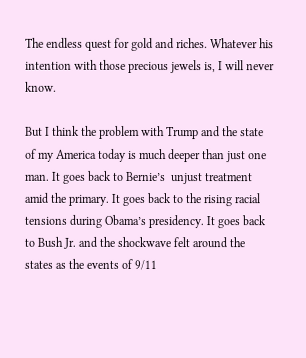The endless quest for gold and riches. Whatever his intention with those precious jewels is, I will never know.

But I think the problem with Trump and the state of my America today is much deeper than just one man. It goes back to Bernie’s  unjust treatment amid the primary. It goes back to the rising racial tensions during Obama’s presidency. It goes back to Bush Jr. and the shockwave felt around the states as the events of 9/11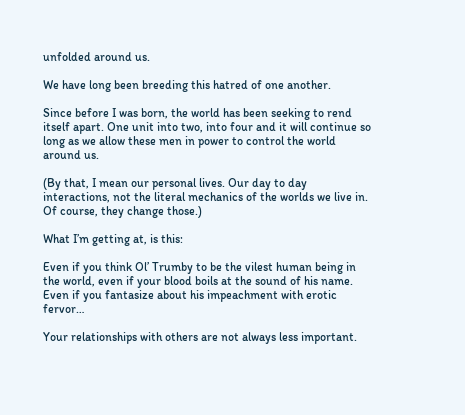unfolded around us.

We have long been breeding this hatred of one another.

Since before I was born, the world has been seeking to rend itself apart. One unit into two, into four and it will continue so long as we allow these men in power to control the world around us.

(By that, I mean our personal lives. Our day to day interactions, not the literal mechanics of the worlds we live in. Of course, they change those.)

What I’m getting at, is this:

Even if you think Ol’ Trumby to be the vilest human being in the world, even if your blood boils at the sound of his name. Even if you fantasize about his impeachment with erotic fervor…

Your relationships with others are not always less important.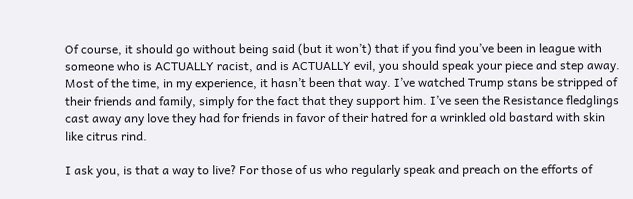Of course, it should go without being said (but it won’t) that if you find you’ve been in league with someone who is ACTUALLY racist, and is ACTUALLY evil, you should speak your piece and step away. Most of the time, in my experience, it hasn’t been that way. I’ve watched Trump stans be stripped of their friends and family, simply for the fact that they support him. I’ve seen the Resistance fledglings cast away any love they had for friends in favor of their hatred for a wrinkled old bastard with skin like citrus rind.

I ask you, is that a way to live? For those of us who regularly speak and preach on the efforts of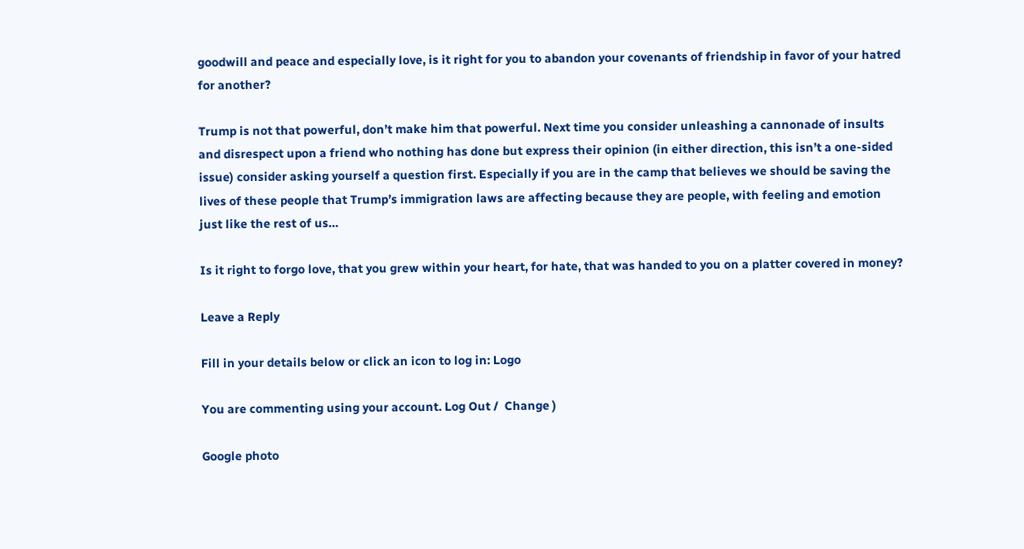goodwill and peace and especially love, is it right for you to abandon your covenants of friendship in favor of your hatred for another?

Trump is not that powerful, don’t make him that powerful. Next time you consider unleashing a cannonade of insults and disrespect upon a friend who nothing has done but express their opinion (in either direction, this isn’t a one-sided issue) consider asking yourself a question first. Especially if you are in the camp that believes we should be saving the lives of these people that Trump’s immigration laws are affecting because they are people, with feeling and emotion just like the rest of us…

Is it right to forgo love, that you grew within your heart, for hate, that was handed to you on a platter covered in money?

Leave a Reply

Fill in your details below or click an icon to log in: Logo

You are commenting using your account. Log Out /  Change )

Google photo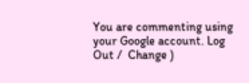You are commenting using your Google account. Log Out /  Change )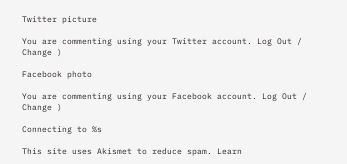Twitter picture

You are commenting using your Twitter account. Log Out /  Change )

Facebook photo

You are commenting using your Facebook account. Log Out /  Change )

Connecting to %s

This site uses Akismet to reduce spam. Learn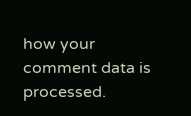how your comment data is processed.